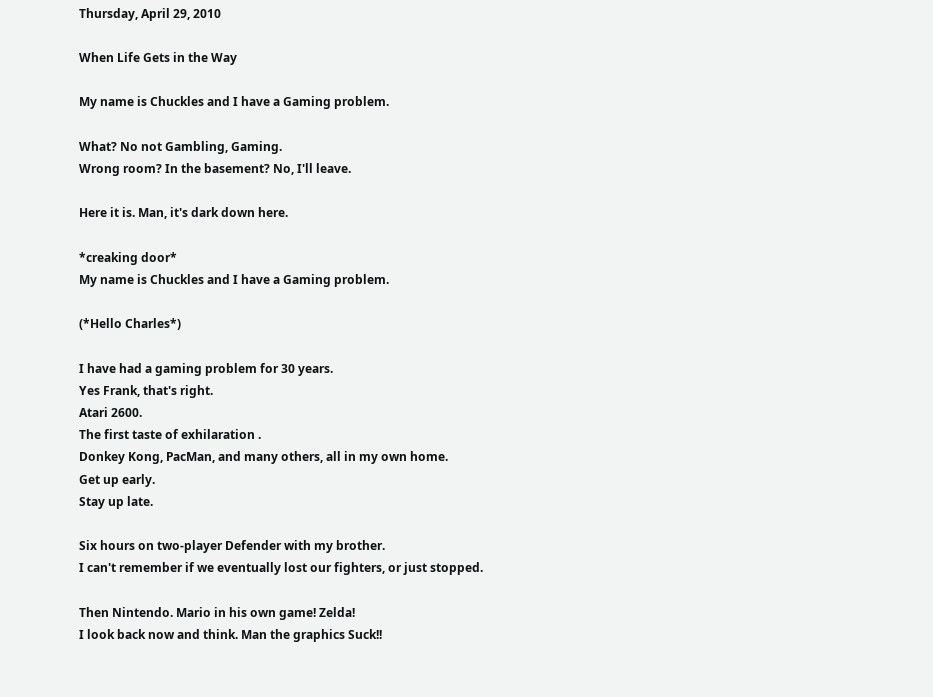Thursday, April 29, 2010

When Life Gets in the Way

My name is Chuckles and I have a Gaming problem.

What? No not Gambling, Gaming.
Wrong room? In the basement? No, I'll leave.

Here it is. Man, it's dark down here.

*creaking door*
My name is Chuckles and I have a Gaming problem.

(*Hello Charles*)

I have had a gaming problem for 30 years.
Yes Frank, that's right.
Atari 2600.
The first taste of exhilaration .
Donkey Kong, PacMan, and many others, all in my own home.
Get up early.
Stay up late.

Six hours on two-player Defender with my brother.
I can't remember if we eventually lost our fighters, or just stopped.

Then Nintendo. Mario in his own game! Zelda!
I look back now and think. Man the graphics Suck!!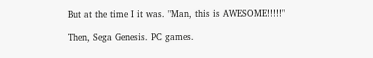But at the time I it was. "Man, this is AWESOME!!!!!"

Then, Sega Genesis. PC games.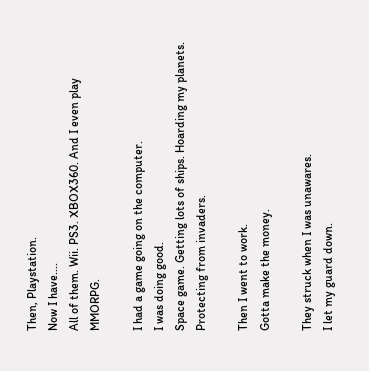Then, Playstation.
Now I have....
All of them. Wii. PS3. XBOX360. And I even play MMORPG.

I had a game going on the computer.
I was doing good.
Space game. Getting lots of ships. Hoarding my planets.
Protecting from invaders.

Then I went to work.
Gotta make the money.

They struck when I was unawares.
I let my guard down.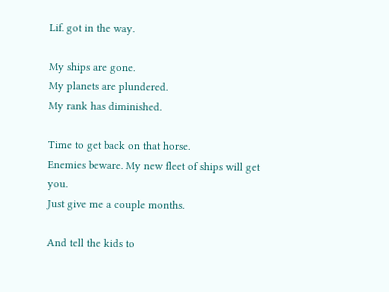Lif. got in the way.

My ships are gone.
My planets are plundered.
My rank has diminished.

Time to get back on that horse.
Enemies beware. My new fleet of ships will get you.
Just give me a couple months.

And tell the kids to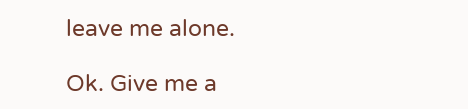leave me alone.

Ok. Give me a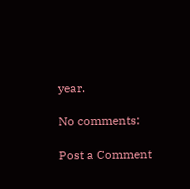year.

No comments:

Post a Comment